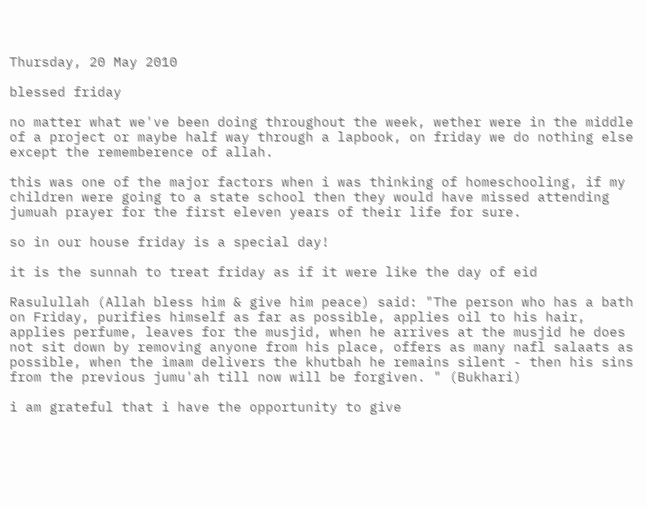Thursday, 20 May 2010

blessed friday

no matter what we've been doing throughout the week, wether were in the middle of a project or maybe half way through a lapbook, on friday we do nothing else except the rememberence of allah.

this was one of the major factors when i was thinking of homeschooling, if my children were going to a state school then they would have missed attending jumuah prayer for the first eleven years of their life for sure.

so in our house friday is a special day!

it is the sunnah to treat friday as if it were like the day of eid

Rasulullah (Allah bless him & give him peace) said: "The person who has a bath on Friday, purifies himself as far as possible, applies oil to his hair, applies perfume, leaves for the musjid, when he arrives at the musjid he does not sit down by removing anyone from his place, offers as many nafl salaats as possible, when the imam delivers the khutbah he remains silent - then his sins from the previous jumu'ah till now will be forgiven. " (Bukhari)

i am grateful that i have the opportunity to give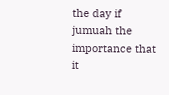the day if jumuah the importance that it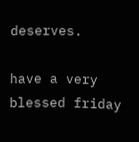deserves.

have a very blessed friday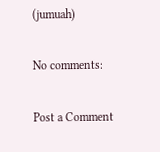(jumuah)

No comments:

Post a Comment